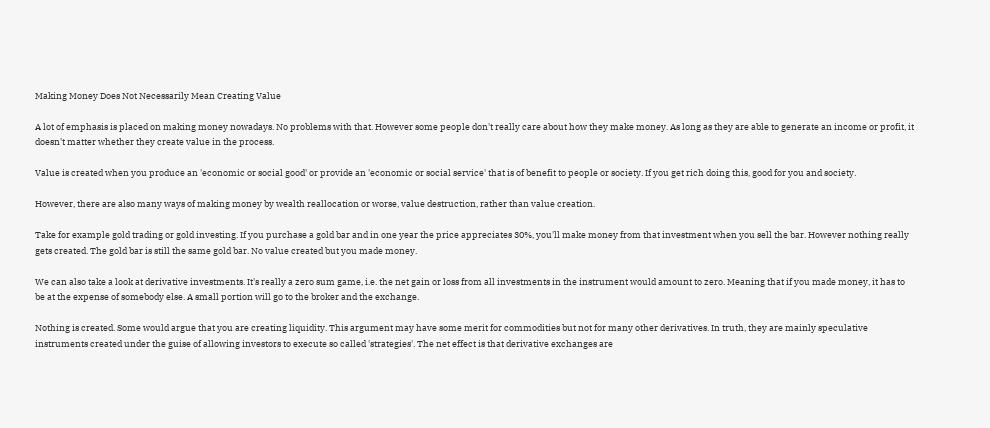Making Money Does Not Necessarily Mean Creating Value

A lot of emphasis is placed on making money nowadays. No problems with that. However some people don't really care about how they make money. As long as they are able to generate an income or profit, it doesn't matter whether they create value in the process.

Value is created when you produce an 'economic or social good' or provide an 'economic or social service' that is of benefit to people or society. If you get rich doing this, good for you and society.

However, there are also many ways of making money by wealth reallocation or worse, value destruction, rather than value creation.

Take for example gold trading or gold investing. If you purchase a gold bar and in one year the price appreciates 30%, you'll make money from that investment when you sell the bar. However nothing really gets created. The gold bar is still the same gold bar. No value created but you made money.

We can also take a look at derivative investments. It's really a zero sum game, i.e. the net gain or loss from all investments in the instrument would amount to zero. Meaning that if you made money, it has to be at the expense of somebody else. A small portion will go to the broker and the exchange.

Nothing is created. Some would argue that you are creating liquidity. This argument may have some merit for commodities but not for many other derivatives. In truth, they are mainly speculative instruments created under the guise of allowing investors to execute so called 'strategies'. The net effect is that derivative exchanges are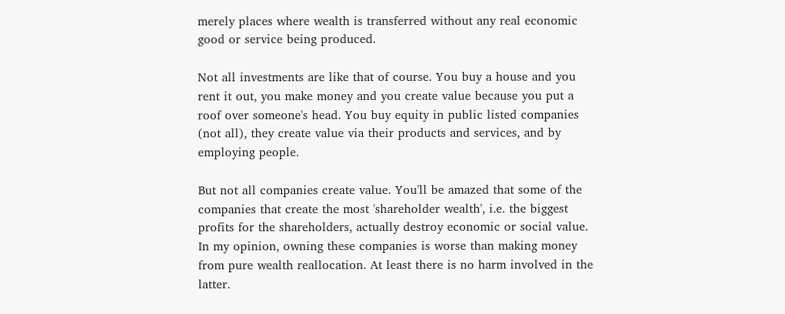merely places where wealth is transferred without any real economic good or service being produced.

Not all investments are like that of course. You buy a house and you rent it out, you make money and you create value because you put a roof over someone's head. You buy equity in public listed companies (not all), they create value via their products and services, and by employing people.

But not all companies create value. You'll be amazed that some of the companies that create the most 'shareholder wealth', i.e. the biggest profits for the shareholders, actually destroy economic or social value. In my opinion, owning these companies is worse than making money from pure wealth reallocation. At least there is no harm involved in the latter.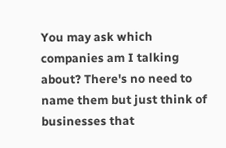You may ask which companies am I talking about? There's no need to name them but just think of businesses that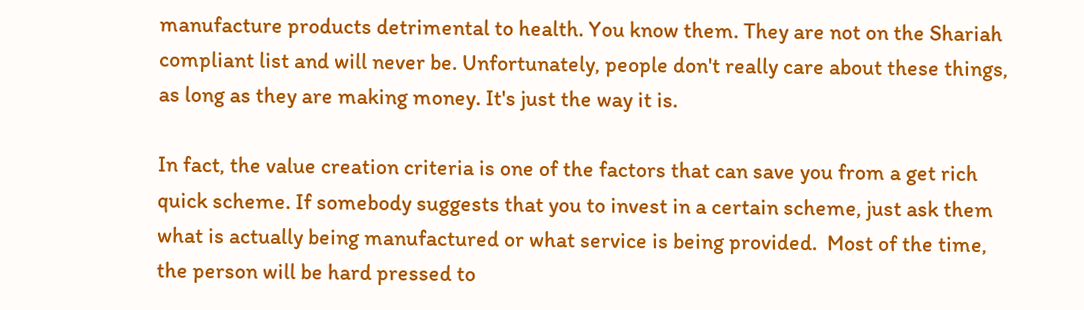manufacture products detrimental to health. You know them. They are not on the Shariah compliant list and will never be. Unfortunately, people don't really care about these things, as long as they are making money. It's just the way it is.

In fact, the value creation criteria is one of the factors that can save you from a get rich quick scheme. If somebody suggests that you to invest in a certain scheme, just ask them what is actually being manufactured or what service is being provided.  Most of the time, the person will be hard pressed to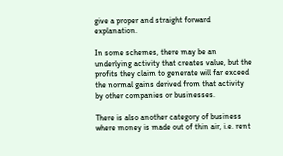give a proper and straight forward explanation.

In some schemes, there may be an underlying activity that creates value, but the profits they claim to generate will far exceed the normal gains derived from that activity by other companies or businesses.

There is also another category of business where money is made out of thin air, i.e. rent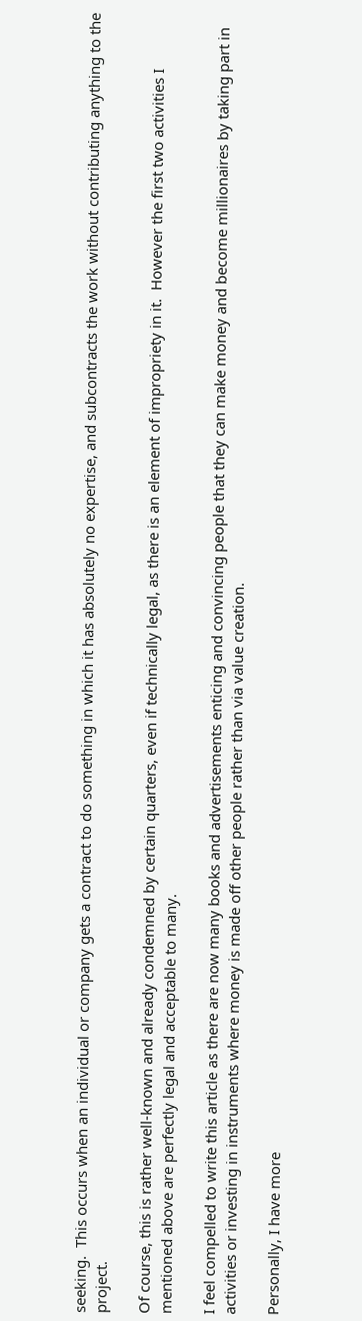seeking.  This occurs when an individual or company gets a contract to do something in which it has absolutely no expertise, and subcontracts the work without contributing anything to the project.

Of course, this is rather well-known and already condemned by certain quarters, even if technically legal, as there is an element of impropriety in it.  However the first two activities I mentioned above are perfectly legal and acceptable to many.

I feel compelled to write this article as there are now many books and advertisements enticing and convincing people that they can make money and become millionaires by taking part in activities or investing in instruments where money is made off other people rather than via value creation.

Personally, I have more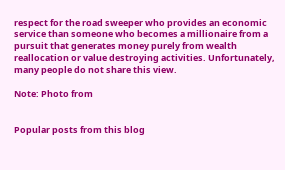respect for the road sweeper who provides an economic service than someone who becomes a millionaire from a pursuit that generates money purely from wealth reallocation or value destroying activities. Unfortunately, many people do not share this view.

Note: Photo from


Popular posts from this blog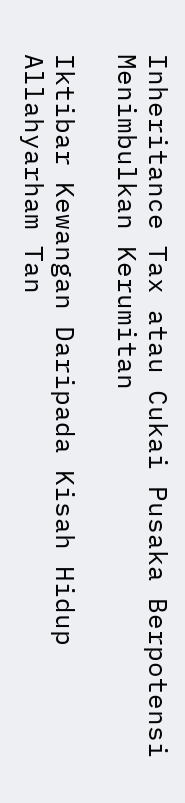Inheritance Tax atau Cukai Pusaka Berpotensi Menimbulkan Kerumitan

Iktibar Kewangan Daripada Kisah Hidup Allahyarham Tan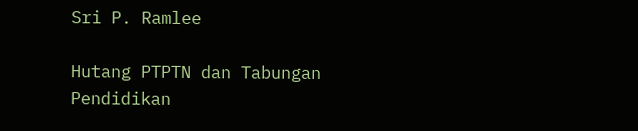Sri P. Ramlee

Hutang PTPTN dan Tabungan Pendidikan